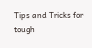Tips and Tricks for tough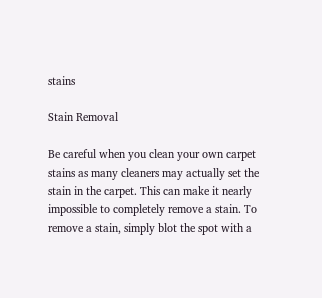stains

Stain Removal

Be careful when you clean your own carpet stains as many cleaners may actually set the stain in the carpet. This can make it nearly impossible to completely remove a stain. To remove a stain, simply blot the spot with a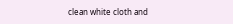clean white cloth and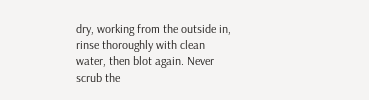dry, working from the outside in, rinse thoroughly with clean water, then blot again. Never scrub the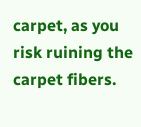carpet, as you risk ruining the carpet fibers.